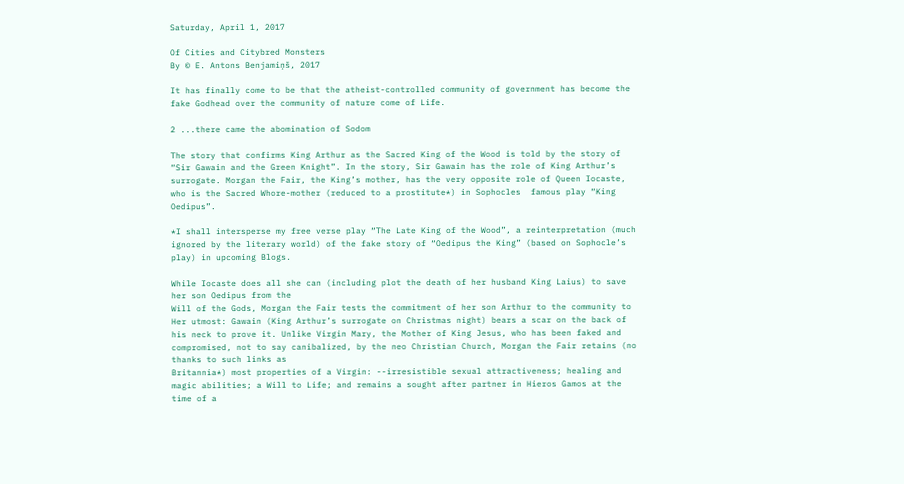Saturday, April 1, 2017

Of Cities and Citybred Monsters
By © E. Antons Benjamiņš, 2017

It has finally come to be that the atheist-controlled community of government has become the fake Godhead over the community of nature come of Life.

2 ...there came the abomination of Sodom

The story that confirms King Arthur as the Sacred King of the Wood is told by the story of “Sir Gawain and the Green Knight”. In the story, Sir Gawain has the role of King Arthur’s surrogate. Morgan the Fair, the King’s mother, has the very opposite role of Queen Iocaste, who is the Sacred Whore-mother (reduced to a prostitute*) in Sophocles  famous play “King Oedipus”.

*I shall intersperse my free verse play “The Late King of the Wood”, a reinterpretation (much ignored by the literary world) of the fake story of “Oedipus the King” (based on Sophocle’s play) in upcoming Blogs.

While Iocaste does all she can (including plot the death of her husband King Laius) to save her son Oedipus from the
Will of the Gods, Morgan the Fair tests the commitment of her son Arthur to the community to Her utmost: Gawain (King Arthur’s surrogate on Christmas night) bears a scar on the back of his neck to prove it. Unlike Virgin Mary, the Mother of King Jesus, who has been faked and compromised, not to say canibalized, by the neo Christian Church, Morgan the Fair retains (no thanks to such links as
Britannia*) most properties of a Virgin: --irresistible sexual attractiveness; healing and magic abilities; a Will to Life; and remains a sought after partner in Hieros Gamos at the time of a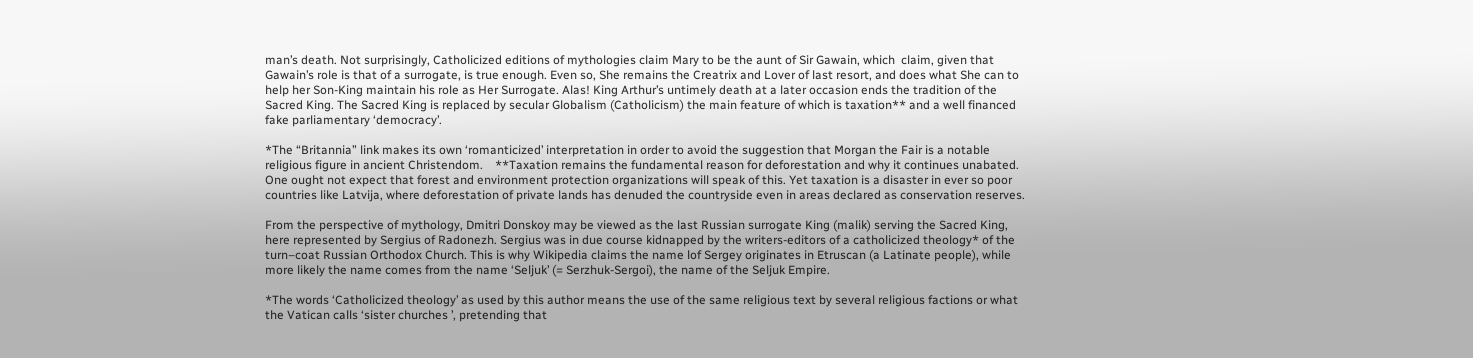man’s death. Not surprisingly, Catholicized editions of mythologies claim Mary to be the aunt of Sir Gawain, which  claim, given that Gawain’s role is that of a surrogate, is true enough. Even so, She remains the Creatrix and Lover of last resort, and does what She can to help her Son-King maintain his role as Her Surrogate. Alas! King Arthur’s untimely death at a later occasion ends the tradition of the Sacred King. The Sacred King is replaced by secular Globalism (Catholicism) the main feature of which is taxation** and a well financed fake parliamentary ‘democracy’.

*The “Britannia” link makes its own ‘romanticized’ interpretation in order to avoid the suggestion that Morgan the Fair is a notable religious figure in ancient Christendom.    **Taxation remains the fundamental reason for deforestation and why it continues unabated. One ought not expect that forest and environment protection organizations will speak of this. Yet taxation is a disaster in ever so poor countries like Latvija, where deforestation of private lands has denuded the countryside even in areas declared as conservation reserves.

From the perspective of mythology, Dmitri Donskoy may be viewed as the last Russian surrogate King (malik) serving the Sacred King, here represented by Sergius of Radonezh. Sergius was in due course kidnapped by the writers-editors of a catholicized theology* of the turn–coat Russian Orthodox Church. This is why Wikipedia claims the name lof Sergey originates in Etruscan (a Latinate people), while more likely the name comes from the name ‘Seljuk’ (= Serzhuk-Sergoi), the name of the Seljuk Empire.

*The words ‘Catholicized theology’ as used by this author means the use of the same religious text by several religious factions or what the Vatican calls ‘sister churches ’, pretending that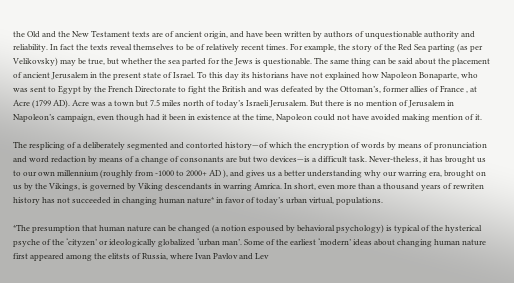the Old and the New Testament texts are of ancient origin, and have been written by authors of unquestionable authority and reliability. In fact the texts reveal themselves to be of relatively recent times. For example, the story of the Red Sea parting (as per Velikovsky) may be true, but whether the sea parted for the Jews is questionable. The same thing can be said about the placement of ancient Jerusalem in the present state of Israel. To this day its historians have not explained how Napoleon Bonaparte, who was sent to Egypt by the French Directorate to fight the British and was defeated by the Ottoman’s, former allies of France , at Acre (1799 AD). Acre was a town but 7.5 miles north of today’s Israeli Jerusalem. But there is no mention of Jerusalem in Napoleon’s campaign, even though had it been in existence at the time, Napoleon could not have avoided making mention of it.

The resplicing of a deliberately segmented and contorted history—of which the encryption of words by means of pronunciation and word redaction by means of a change of consonants are but two devices—is a difficult task. Never-theless, it has brought us to our own millennium (roughly from -1000 to 2000+ AD ), and gives us a better understanding why our warring era, brought on us by the Vikings, is governed by Viking descendants in warring Amrica. In short, even more than a thousand years of rewriten history has not succeeded in changing human nature* in favor of today’s urban virtual, populations.

*The presumption that human nature can be changed (a notion espoused by behavioral psychology) is typical of the hysterical psyche of the ‘cityzen’ or ideologically globalized ‘urban man’. Some of the earliest ‘modern’ ideas about changing human nature first appeared among the elitsts of Russia, where Ivan Pavlov and Lev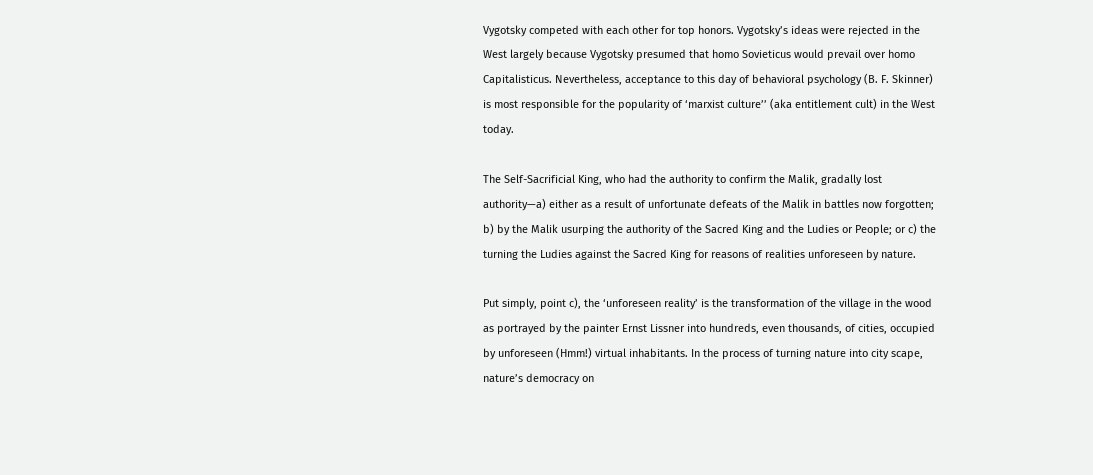Vygotsky competed with each other for top honors. Vygotsky’s ideas were rejected in the West largely because Vygotsky presumed that homo Sovieticus would prevail over homo Capitalisticus. Nevertheless, acceptance to this day of behavioral psychology (B. F. Skinner) is most responsible for the popularity of ‘marxist culture’’ (aka entitlement cult) in the West today.

The Self-Sacrificial King, who had the authority to confirm the Malik, gradally lost authority—a) either as a result of unfortunate defeats of the Malik in battles now forgotten; b) by the Malik usurping the authority of the Sacred King and the Ludies or People; or c) the turning the Ludies against the Sacred King for reasons of realities unforeseen by nature.

Put simply, point c), the ‘unforeseen reality’ is the transformation of the village in the wood as portrayed by the painter Ernst Lissner into hundreds, even thousands, of cities, occupied by unforeseen (Hmm!) virtual inhabitants. In the process of turning nature into city scape, nature’s democracy on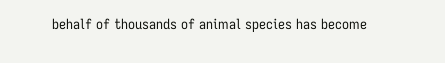behalf of thousands of animal species has become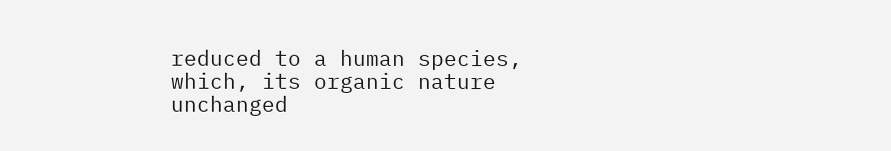reduced to a human species, which, its organic nature unchanged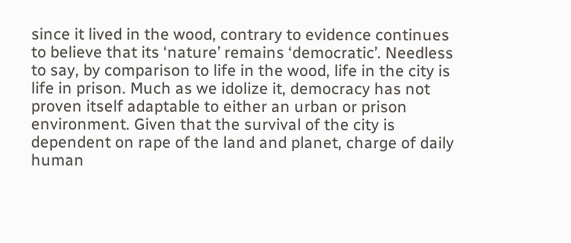since it lived in the wood, contrary to evidence continues to believe that its ‘nature’ remains ‘democratic’. Needless to say, by comparison to life in the wood, life in the city is life in prison. Much as we idolize it, democracy has not proven itself adaptable to either an urban or prison environment. Given that the survival of the city is dependent on rape of the land and planet, charge of daily human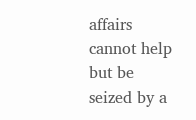affairs cannot help but be seized by a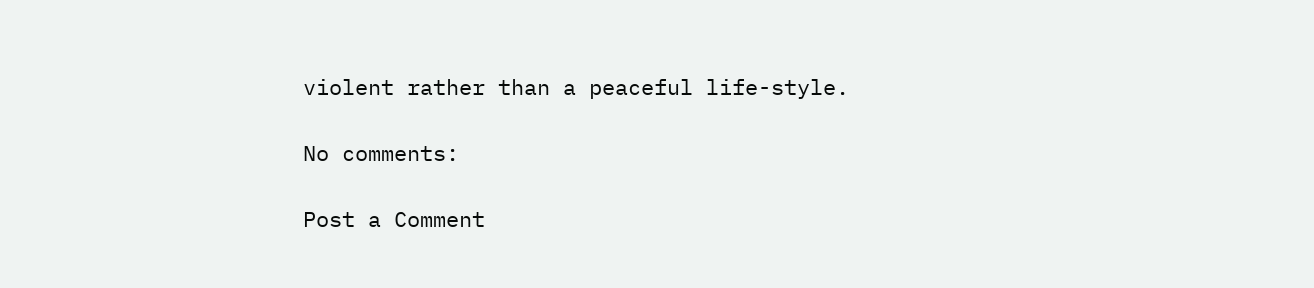violent rather than a peaceful life-style.

No comments:

Post a Comment